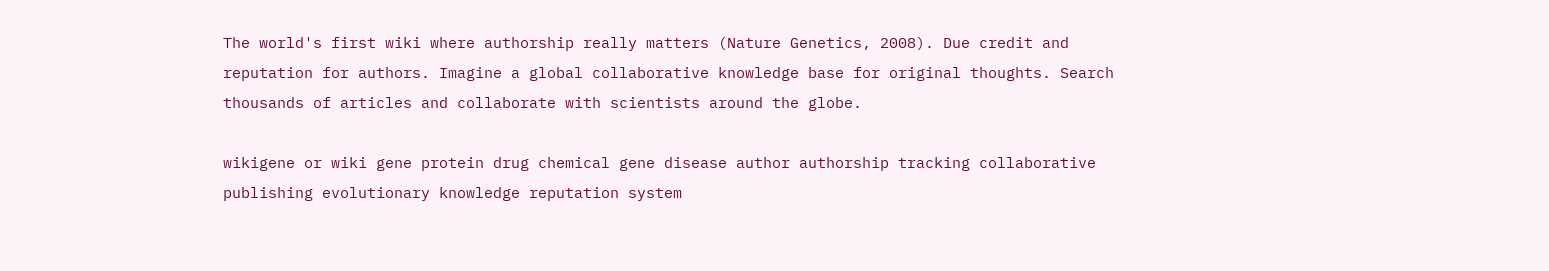The world's first wiki where authorship really matters (Nature Genetics, 2008). Due credit and reputation for authors. Imagine a global collaborative knowledge base for original thoughts. Search thousands of articles and collaborate with scientists around the globe.

wikigene or wiki gene protein drug chemical gene disease author authorship tracking collaborative publishing evolutionary knowledge reputation system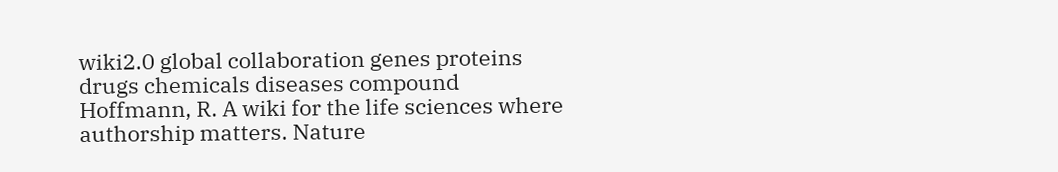wiki2.0 global collaboration genes proteins drugs chemicals diseases compound
Hoffmann, R. A wiki for the life sciences where authorship matters. Nature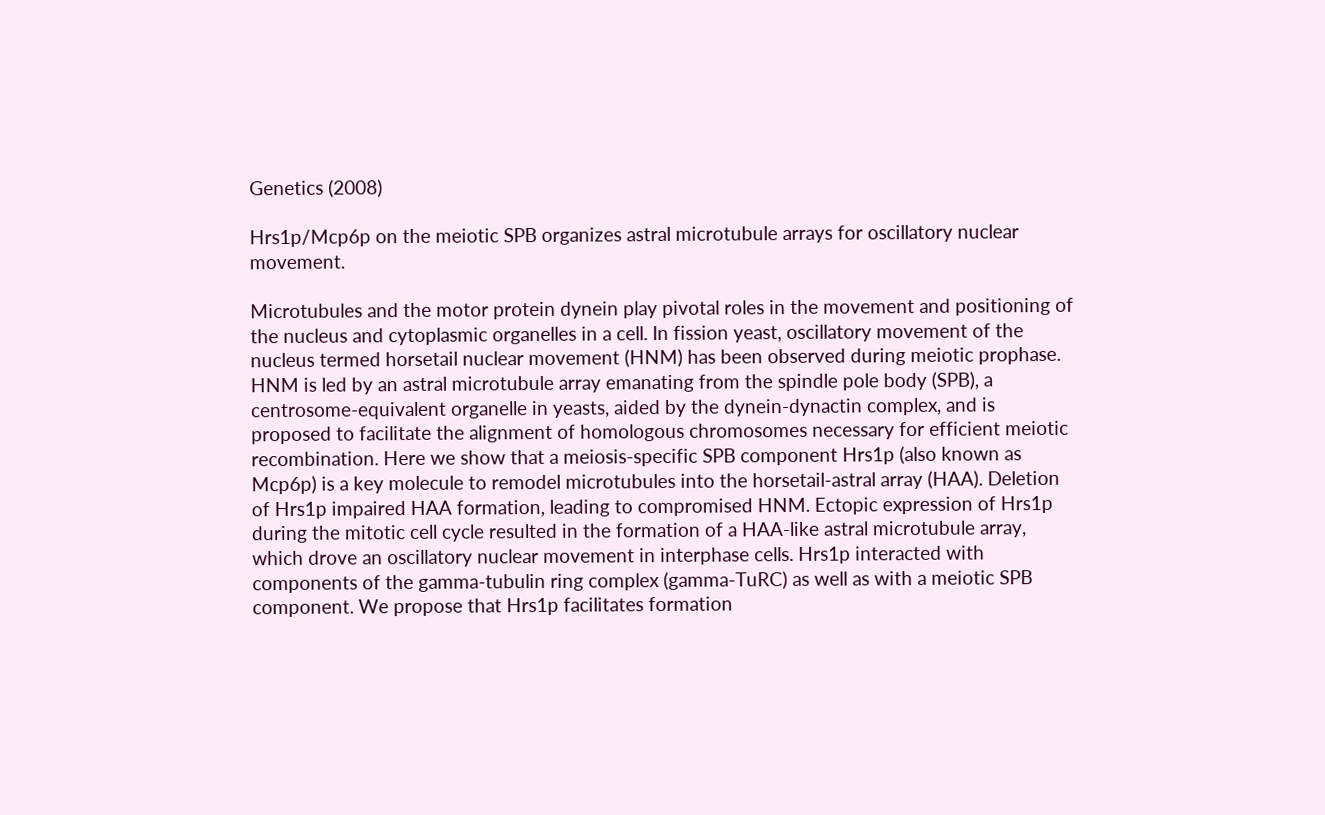Genetics (2008)

Hrs1p/Mcp6p on the meiotic SPB organizes astral microtubule arrays for oscillatory nuclear movement.

Microtubules and the motor protein dynein play pivotal roles in the movement and positioning of the nucleus and cytoplasmic organelles in a cell. In fission yeast, oscillatory movement of the nucleus termed horsetail nuclear movement (HNM) has been observed during meiotic prophase. HNM is led by an astral microtubule array emanating from the spindle pole body (SPB), a centrosome-equivalent organelle in yeasts, aided by the dynein-dynactin complex, and is proposed to facilitate the alignment of homologous chromosomes necessary for efficient meiotic recombination. Here we show that a meiosis-specific SPB component Hrs1p (also known as Mcp6p) is a key molecule to remodel microtubules into the horsetail-astral array (HAA). Deletion of Hrs1p impaired HAA formation, leading to compromised HNM. Ectopic expression of Hrs1p during the mitotic cell cycle resulted in the formation of a HAA-like astral microtubule array, which drove an oscillatory nuclear movement in interphase cells. Hrs1p interacted with components of the gamma-tubulin ring complex (gamma-TuRC) as well as with a meiotic SPB component. We propose that Hrs1p facilitates formation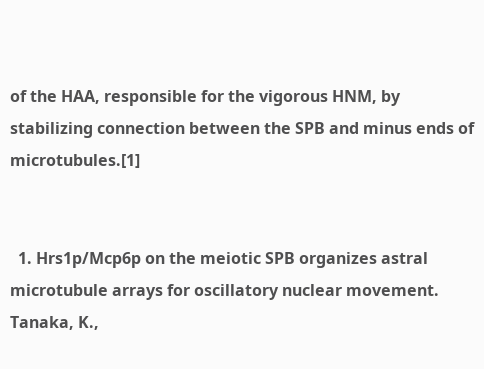of the HAA, responsible for the vigorous HNM, by stabilizing connection between the SPB and minus ends of microtubules.[1]


  1. Hrs1p/Mcp6p on the meiotic SPB organizes astral microtubule arrays for oscillatory nuclear movement. Tanaka, K.,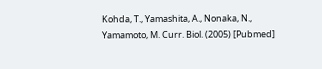Kohda, T., Yamashita, A., Nonaka, N., Yamamoto, M. Curr. Biol. (2005) [Pubmed]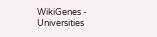WikiGenes - Universities